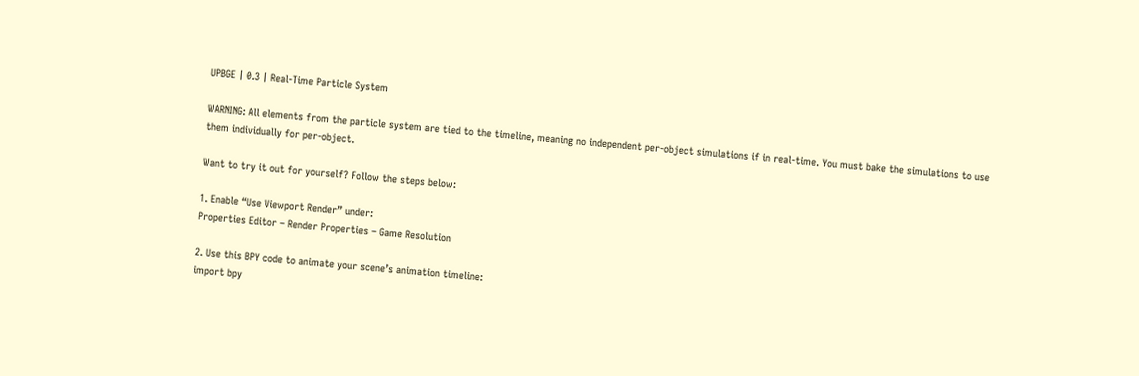UPBGE | 0.3 | Real-Time Particle System

WARNING: All elements from the particle system are tied to the timeline, meaning no independent per-object simulations if in real-time. You must bake the simulations to use them individually for per-object.

Want to try it out for yourself? Follow the steps below:

1. Enable “Use Viewport Render” under:
Properties Editor – Render Properties – Game Resolution

2. Use this BPY code to animate your scene’s animation timeline:
import bpy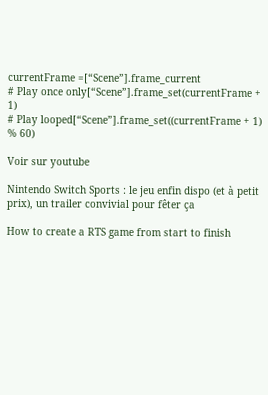currentFrame =[“Scene”].frame_current
# Play once only[“Scene”].frame_set(currentFrame + 1)
# Play looped[“Scene”].frame_set((currentFrame + 1) % 60)

Voir sur youtube

Nintendo Switch Sports : le jeu enfin dispo (et à petit prix), un trailer convivial pour fêter ça

How to create a RTS game from start to finish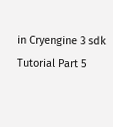in Cryengine 3 sdk Tutorial Part 5